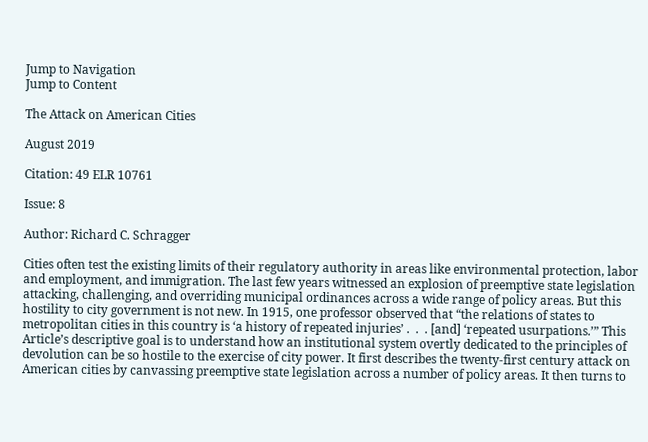Jump to Navigation
Jump to Content

The Attack on American Cities

August 2019

Citation: 49 ELR 10761

Issue: 8

Author: Richard C. Schragger

Cities often test the existing limits of their regulatory authority in areas like environmental protection, labor and employment, and immigration. The last few years witnessed an explosion of preemptive state legislation attacking, challenging, and overriding municipal ordinances across a wide range of policy areas. But this hostility to city government is not new. In 1915, one professor observed that “the relations of states to metropolitan cities in this country is ‘a history of repeated injuries’ .  .  . [and] ‘repeated usurpations.’” This Article’s descriptive goal is to understand how an institutional system overtly dedicated to the principles of devolution can be so hostile to the exercise of city power. It first describes the twenty-first century attack on American cities by canvassing preemptive state legislation across a number of policy areas. It then turns to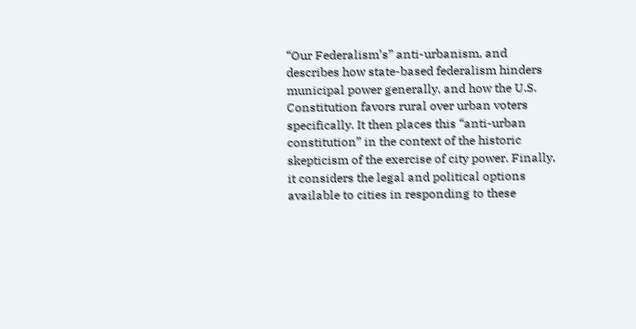“Our Federalism’s” anti-urbanism, and describes how state-based federalism hinders municipal power generally, and how the U.S. Constitution favors rural over urban voters specifically. It then places this “anti-urban constitution” in the context of the historic skepticism of the exercise of city power. Finally, it considers the legal and political options available to cities in responding to these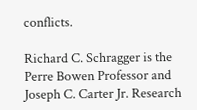conflicts.

Richard C. Schragger is the Perre Bowen Professor and Joseph C. Carter Jr. Research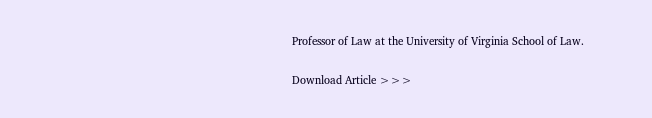Professor of Law at the University of Virginia School of Law.

Download Article >>>